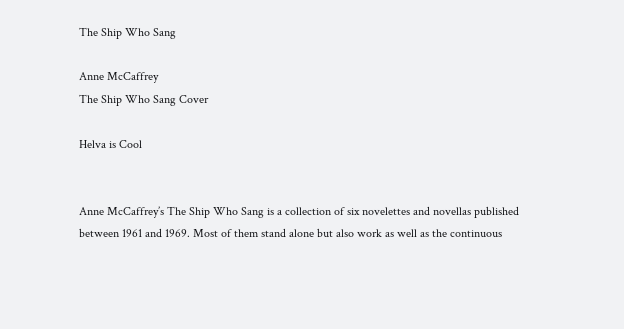The Ship Who Sang

Anne McCaffrey
The Ship Who Sang Cover

Helva is Cool


Anne McCaffrey’s The Ship Who Sang is a collection of six novelettes and novellas published between 1961 and 1969. Most of them stand alone but also work as well as the continuous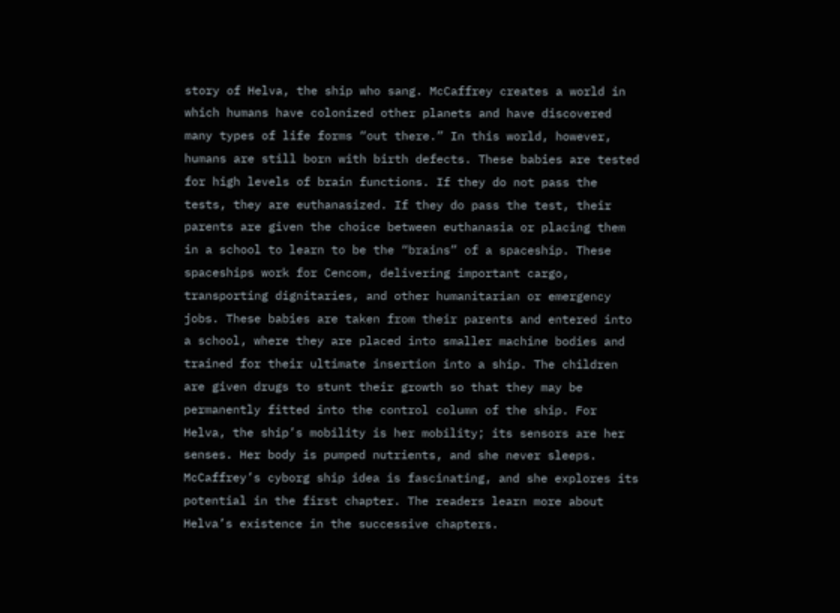story of Helva, the ship who sang. McCaffrey creates a world in which humans have colonized other planets and have discovered many types of life forms “out there.” In this world, however, humans are still born with birth defects. These babies are tested for high levels of brain functions. If they do not pass the tests, they are euthanasized. If they do pass the test, their parents are given the choice between euthanasia or placing them in a school to learn to be the “brains” of a spaceship. These spaceships work for Cencom, delivering important cargo, transporting dignitaries, and other humanitarian or emergency jobs. These babies are taken from their parents and entered into a school, where they are placed into smaller machine bodies and trained for their ultimate insertion into a ship. The children are given drugs to stunt their growth so that they may be permanently fitted into the control column of the ship. For Helva, the ship’s mobility is her mobility; its sensors are her senses. Her body is pumped nutrients, and she never sleeps. McCaffrey’s cyborg ship idea is fascinating, and she explores its potential in the first chapter. The readers learn more about Helva’s existence in the successive chapters.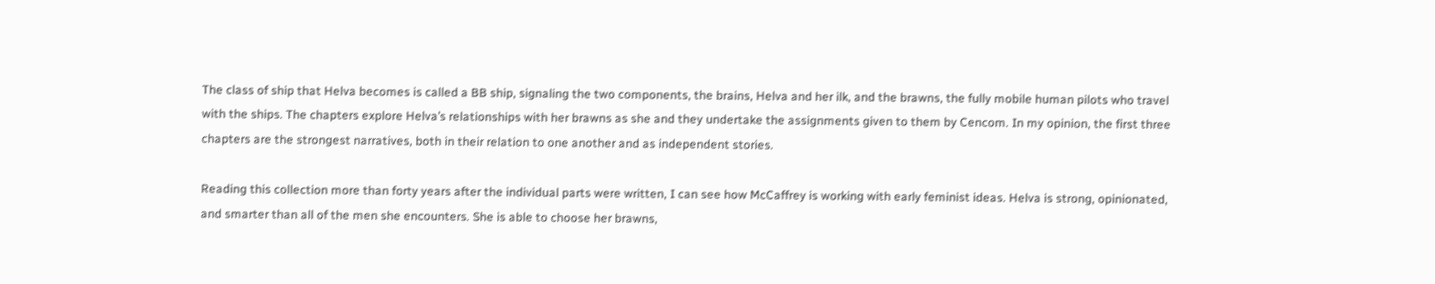The class of ship that Helva becomes is called a BB ship, signaling the two components, the brains, Helva and her ilk, and the brawns, the fully mobile human pilots who travel with the ships. The chapters explore Helva’s relationships with her brawns as she and they undertake the assignments given to them by Cencom. In my opinion, the first three chapters are the strongest narratives, both in their relation to one another and as independent stories.

Reading this collection more than forty years after the individual parts were written, I can see how McCaffrey is working with early feminist ideas. Helva is strong, opinionated, and smarter than all of the men she encounters. She is able to choose her brawns,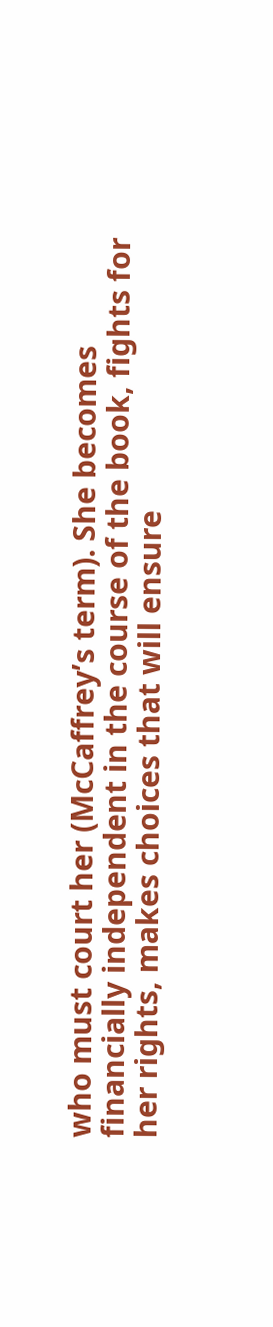who must court her (McCaffrey’s term). She becomes financially independent in the course of the book, fights for her rights, makes choices that will ensure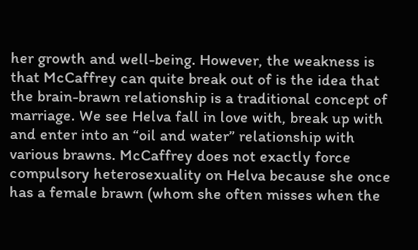her growth and well-being. However, the weakness is that McCaffrey can quite break out of is the idea that the brain-brawn relationship is a traditional concept of marriage. We see Helva fall in love with, break up with and enter into an “oil and water” relationship with various brawns. McCaffrey does not exactly force compulsory heterosexuality on Helva because she once has a female brawn (whom she often misses when the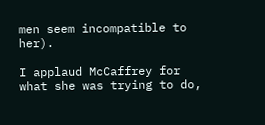men seem incompatible to her).

I applaud McCaffrey for what she was trying to do,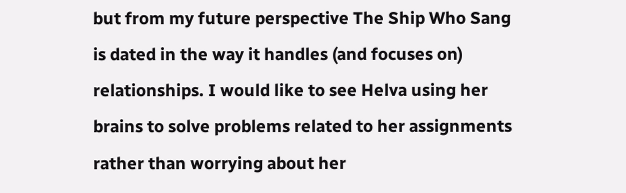but from my future perspective The Ship Who Sang is dated in the way it handles (and focuses on) relationships. I would like to see Helva using her brains to solve problems related to her assignments rather than worrying about her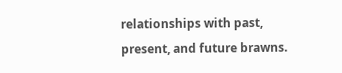relationships with past, present, and future brawns.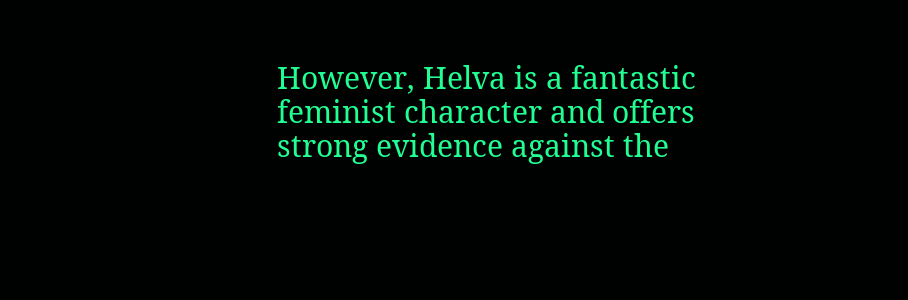However, Helva is a fantastic feminist character and offers strong evidence against the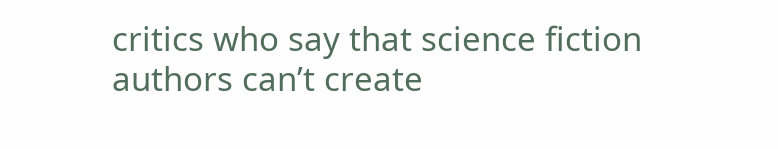critics who say that science fiction authors can’t create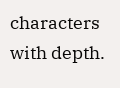characters with depth.